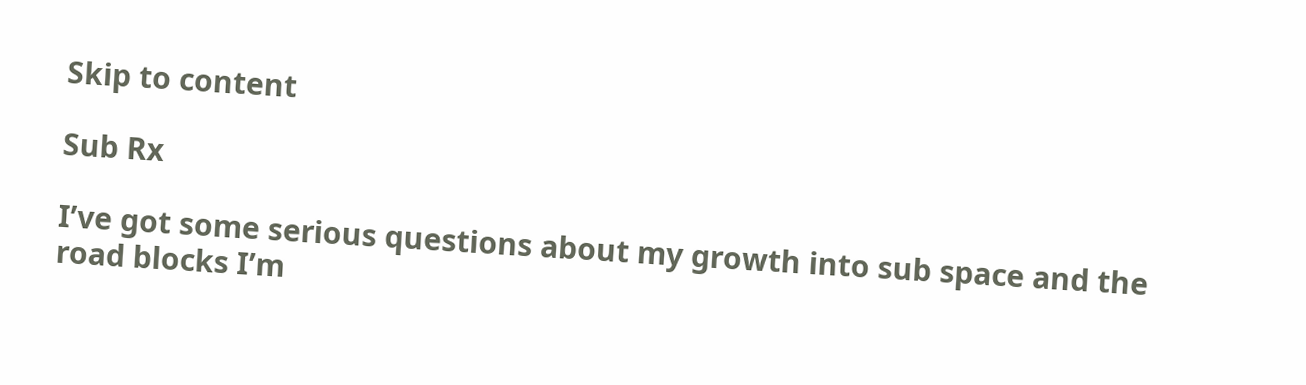Skip to content

Sub Rx

I’ve got some serious questions about my growth into sub space and the road blocks I’m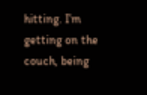hitting. I’m getting on the couch, being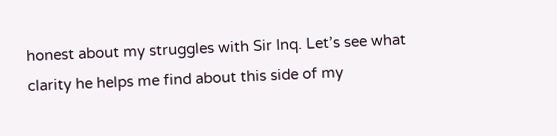honest about my struggles with Sir Inq. Let’s see what clarity he helps me find about this side of my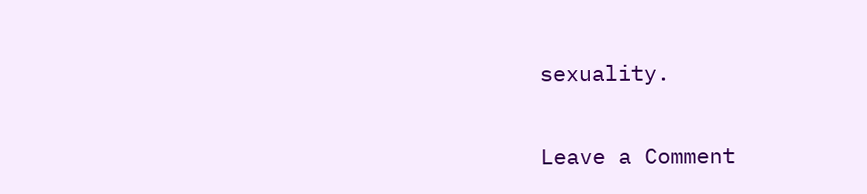sexuality.

Leave a Comment